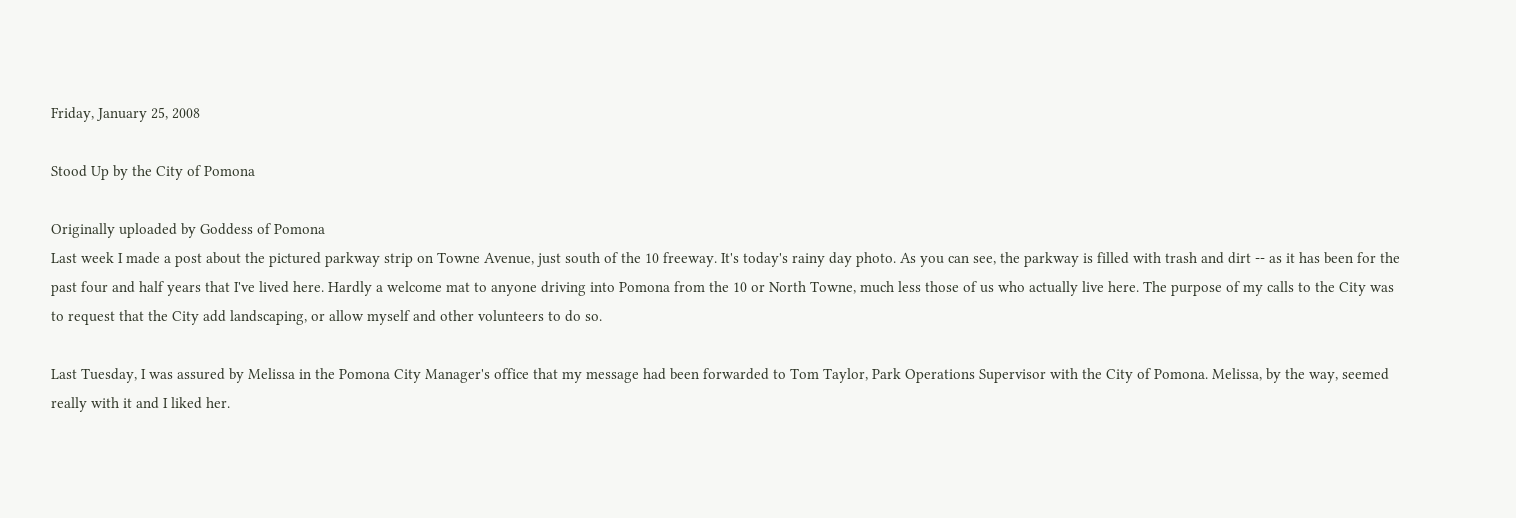Friday, January 25, 2008

Stood Up by the City of Pomona

Originally uploaded by Goddess of Pomona
Last week I made a post about the pictured parkway strip on Towne Avenue, just south of the 10 freeway. It's today's rainy day photo. As you can see, the parkway is filled with trash and dirt -- as it has been for the past four and half years that I've lived here. Hardly a welcome mat to anyone driving into Pomona from the 10 or North Towne, much less those of us who actually live here. The purpose of my calls to the City was to request that the City add landscaping, or allow myself and other volunteers to do so.

Last Tuesday, I was assured by Melissa in the Pomona City Manager's office that my message had been forwarded to Tom Taylor, Park Operations Supervisor with the City of Pomona. Melissa, by the way, seemed really with it and I liked her.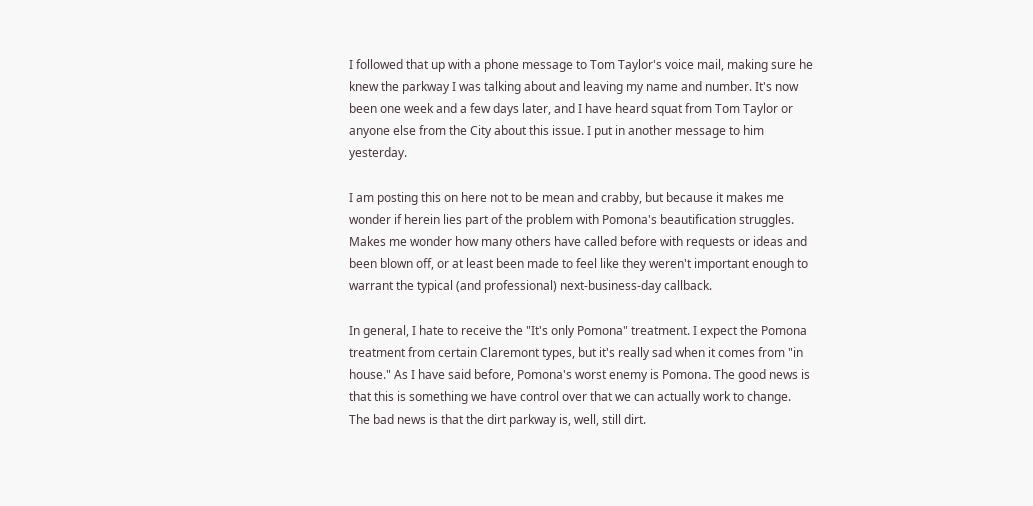I followed that up with a phone message to Tom Taylor's voice mail, making sure he knew the parkway I was talking about and leaving my name and number. It's now been one week and a few days later, and I have heard squat from Tom Taylor or anyone else from the City about this issue. I put in another message to him yesterday.

I am posting this on here not to be mean and crabby, but because it makes me wonder if herein lies part of the problem with Pomona's beautification struggles. Makes me wonder how many others have called before with requests or ideas and been blown off, or at least been made to feel like they weren't important enough to warrant the typical (and professional) next-business-day callback.

In general, I hate to receive the "It's only Pomona" treatment. I expect the Pomona treatment from certain Claremont types, but it's really sad when it comes from "in house." As I have said before, Pomona's worst enemy is Pomona. The good news is that this is something we have control over that we can actually work to change.
The bad news is that the dirt parkway is, well, still dirt.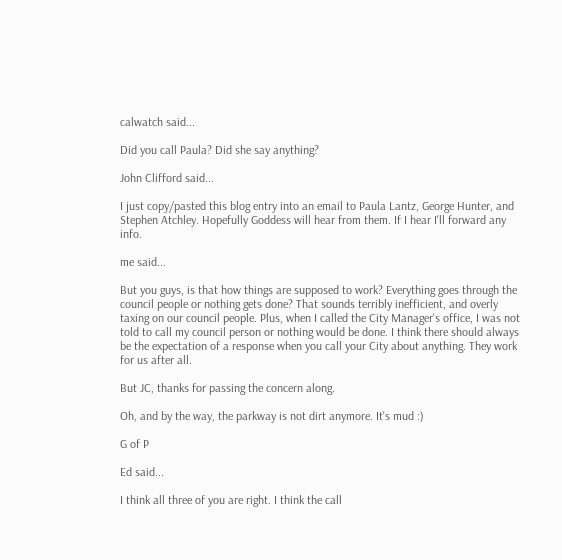calwatch said...

Did you call Paula? Did she say anything?

John Clifford said...

I just copy/pasted this blog entry into an email to Paula Lantz, George Hunter, and Stephen Atchley. Hopefully Goddess will hear from them. If I hear I'll forward any info.

me said...

But you guys, is that how things are supposed to work? Everything goes through the council people or nothing gets done? That sounds terribly inefficient, and overly taxing on our council people. Plus, when I called the City Manager's office, I was not told to call my council person or nothing would be done. I think there should always be the expectation of a response when you call your City about anything. They work for us after all.

But JC, thanks for passing the concern along.

Oh, and by the way, the parkway is not dirt anymore. It's mud :)

G of P

Ed said...

I think all three of you are right. I think the call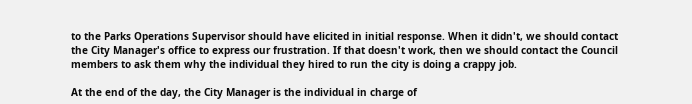to the Parks Operations Supervisor should have elicited in initial response. When it didn't, we should contact the City Manager's office to express our frustration. If that doesn't work, then we should contact the Council members to ask them why the individual they hired to run the city is doing a crappy job.

At the end of the day, the City Manager is the individual in charge of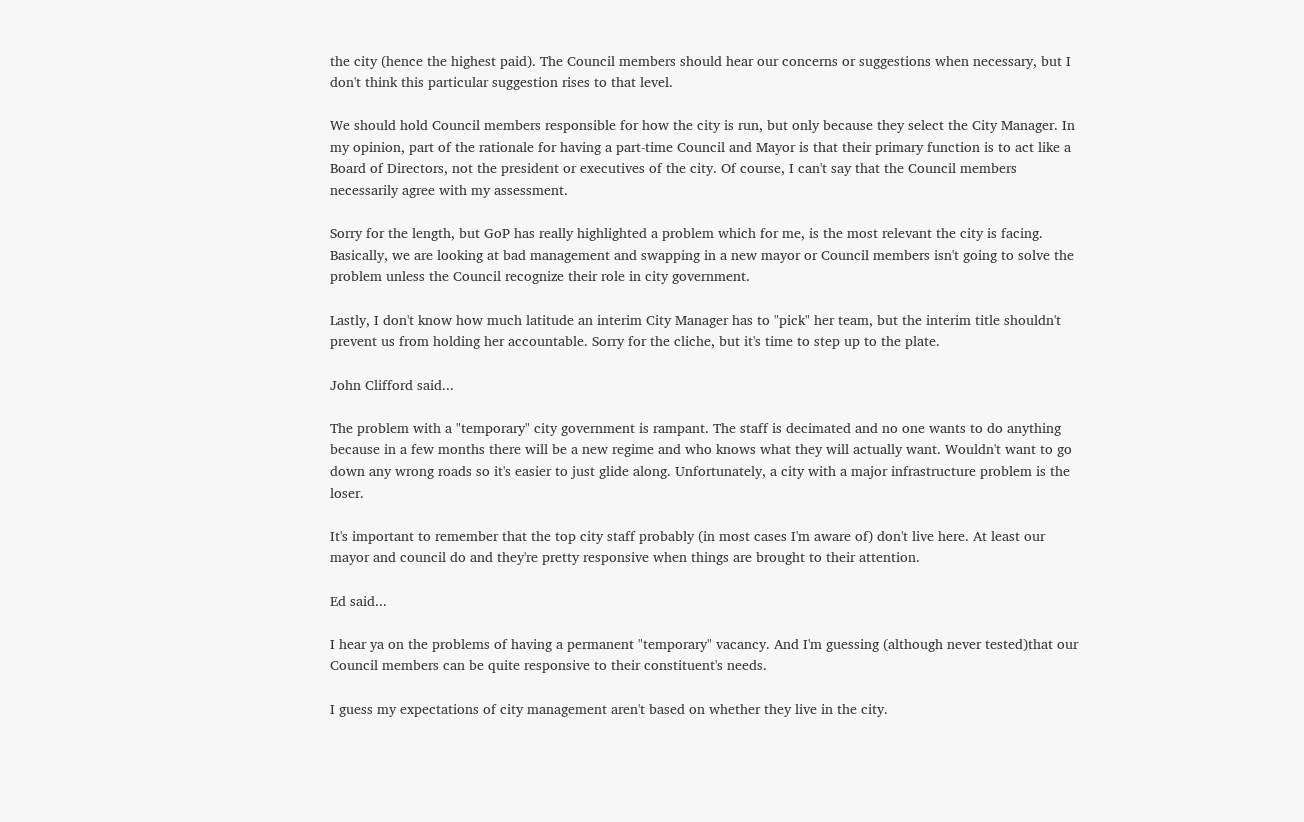the city (hence the highest paid). The Council members should hear our concerns or suggestions when necessary, but I don't think this particular suggestion rises to that level.

We should hold Council members responsible for how the city is run, but only because they select the City Manager. In my opinion, part of the rationale for having a part-time Council and Mayor is that their primary function is to act like a Board of Directors, not the president or executives of the city. Of course, I can't say that the Council members necessarily agree with my assessment.

Sorry for the length, but GoP has really highlighted a problem which for me, is the most relevant the city is facing. Basically, we are looking at bad management and swapping in a new mayor or Council members isn't going to solve the problem unless the Council recognize their role in city government.

Lastly, I don't know how much latitude an interim City Manager has to "pick" her team, but the interim title shouldn't prevent us from holding her accountable. Sorry for the cliche, but it's time to step up to the plate.

John Clifford said...

The problem with a "temporary" city government is rampant. The staff is decimated and no one wants to do anything because in a few months there will be a new regime and who knows what they will actually want. Wouldn't want to go down any wrong roads so it's easier to just glide along. Unfortunately, a city with a major infrastructure problem is the loser.

It's important to remember that the top city staff probably (in most cases I'm aware of) don't live here. At least our mayor and council do and they're pretty responsive when things are brought to their attention.

Ed said...

I hear ya on the problems of having a permanent "temporary" vacancy. And I'm guessing (although never tested)that our Council members can be quite responsive to their constituent's needs.

I guess my expectations of city management aren't based on whether they live in the city.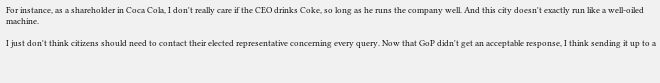For instance, as a shareholder in Coca Cola, I don't really care if the CEO drinks Coke, so long as he runs the company well. And this city doesn't exactly run like a well-oiled machine.

I just don't think citizens should need to contact their elected representative concerning every query. Now that GoP didn't get an acceptable response, I think sending it up to a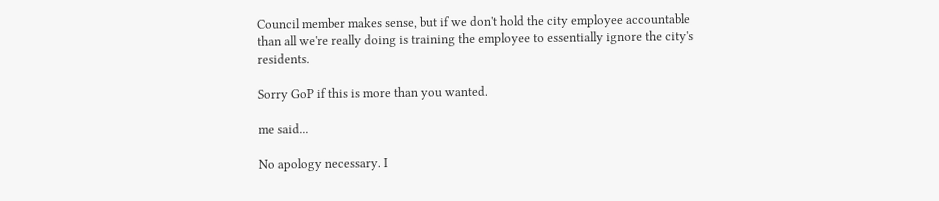Council member makes sense, but if we don't hold the city employee accountable than all we're really doing is training the employee to essentially ignore the city's residents.

Sorry GoP if this is more than you wanted.

me said...

No apology necessary. I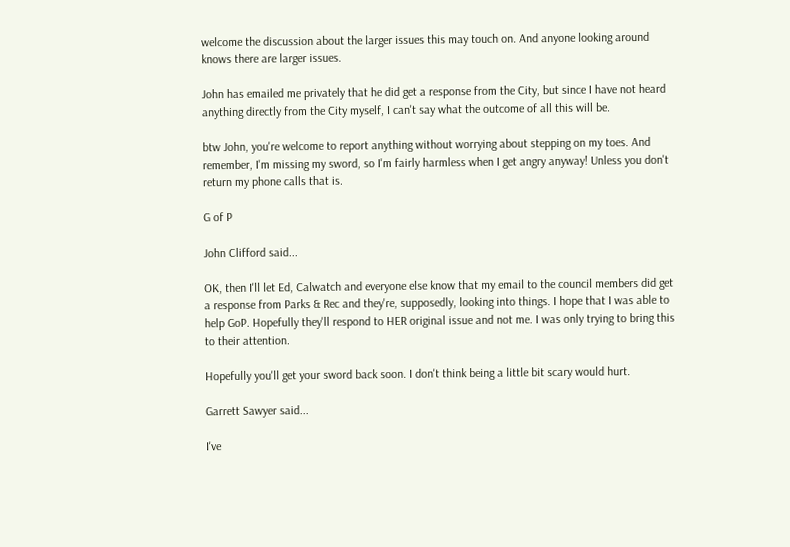welcome the discussion about the larger issues this may touch on. And anyone looking around knows there are larger issues.

John has emailed me privately that he did get a response from the City, but since I have not heard anything directly from the City myself, I can't say what the outcome of all this will be.

btw John, you're welcome to report anything without worrying about stepping on my toes. And remember, I'm missing my sword, so I'm fairly harmless when I get angry anyway! Unless you don't return my phone calls that is.

G of P

John Clifford said...

OK, then I'll let Ed, Calwatch and everyone else know that my email to the council members did get a response from Parks & Rec and they're, supposedly, looking into things. I hope that I was able to help GoP. Hopefully they'll respond to HER original issue and not me. I was only trying to bring this to their attention.

Hopefully you'll get your sword back soon. I don't think being a little bit scary would hurt.

Garrett Sawyer said...

I've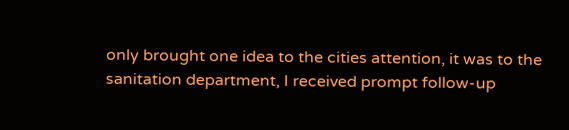only brought one idea to the cities attention, it was to the sanitation department, I received prompt follow-up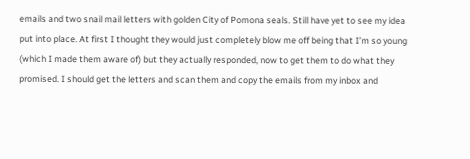emails and two snail mail letters with golden City of Pomona seals. Still have yet to see my idea put into place. At first I thought they would just completely blow me off being that I’m so young (which I made them aware of) but they actually responded, now to get them to do what they promised. I should get the letters and scan them and copy the emails from my inbox and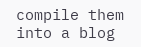compile them into a blog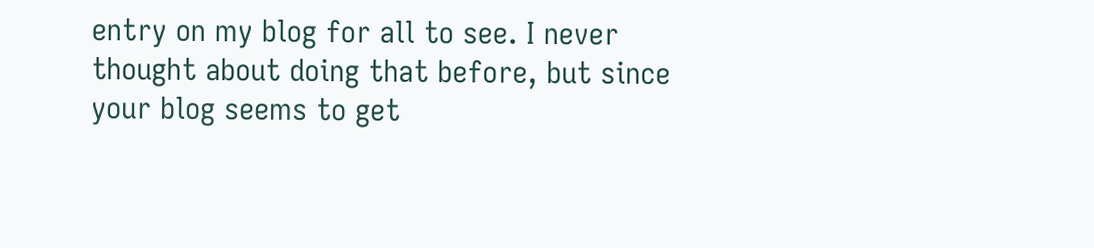entry on my blog for all to see. I never thought about doing that before, but since your blog seems to get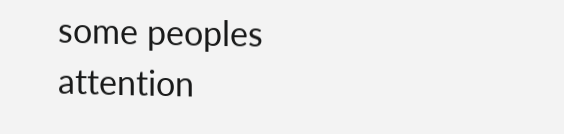some peoples attention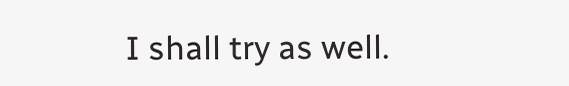I shall try as well.